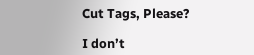Cut Tags, Please?

I don’t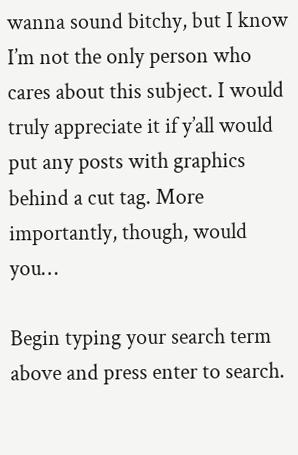wanna sound bitchy, but I know I’m not the only person who cares about this subject. I would truly appreciate it if y’all would put any posts with graphics behind a cut tag. More importantly, though, would you…

Begin typing your search term above and press enter to search.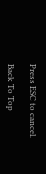Press ESC to cancel.

Back To Top